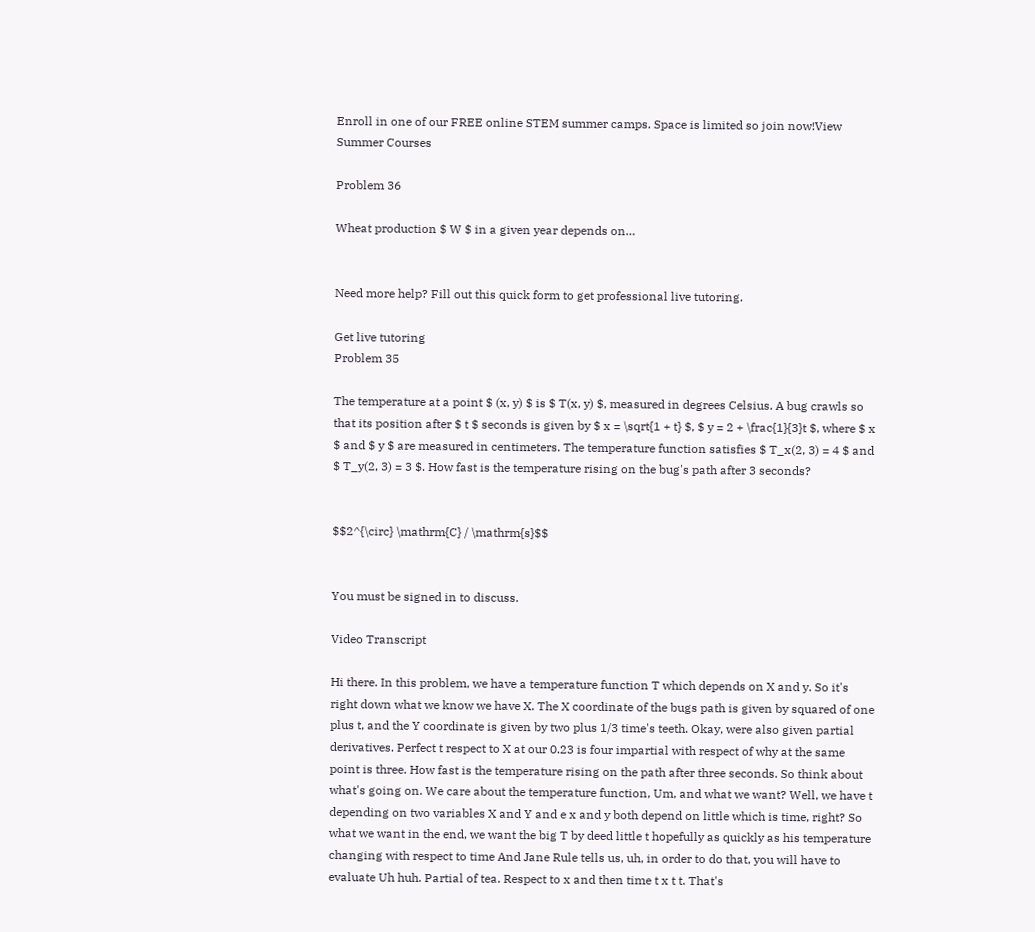Enroll in one of our FREE online STEM summer camps. Space is limited so join now!View Summer Courses

Problem 36

Wheat production $ W $ in a given year depends on…


Need more help? Fill out this quick form to get professional live tutoring.

Get live tutoring
Problem 35

The temperature at a point $ (x, y) $ is $ T(x, y) $, measured in degrees Celsius. A bug crawls so that its position after $ t $ seconds is given by $ x = \sqrt{1 + t} $, $ y = 2 + \frac{1}{3}t $, where $ x $ and $ y $ are measured in centimeters. The temperature function satisfies $ T_x(2, 3) = 4 $ and $ T_y(2, 3) = 3 $. How fast is the temperature rising on the bug's path after 3 seconds?


$$2^{\circ} \mathrm{C} / \mathrm{s}$$


You must be signed in to discuss.

Video Transcript

Hi there. In this problem, we have a temperature function T which depends on X and y. So it's right down what we know we have X. The X coordinate of the bugs path is given by squared of one plus t, and the Y coordinate is given by two plus 1/3 time's teeth. Okay, were also given partial derivatives. Perfect t respect to X at our 0.23 is four impartial with respect of why at the same point is three. How fast is the temperature rising on the path after three seconds. So think about what's going on. We care about the temperature function, Um, and what we want? Well, we have t depending on two variables X and Y and e x and y both depend on little which is time, right? So what we want in the end, we want the big T by deed little t hopefully as quickly as his temperature changing with respect to time And Jane Rule tells us, uh, in order to do that, you will have to evaluate Uh huh. Partial of tea. Respect to x and then time t x t t. That's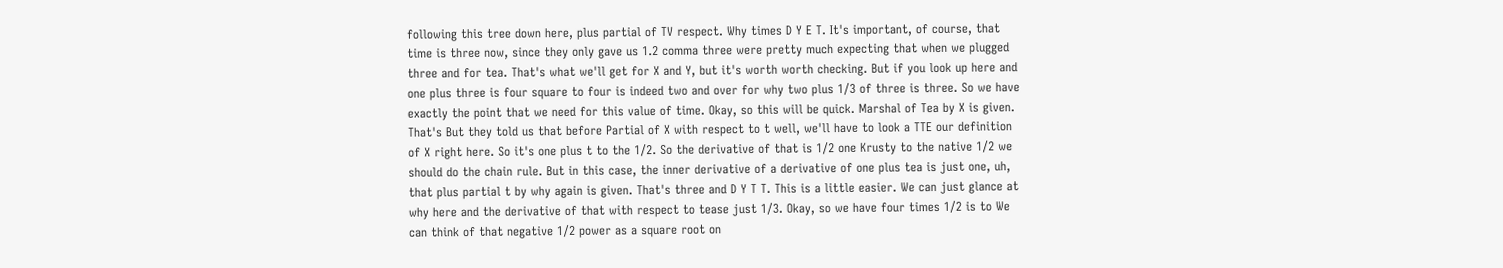following this tree down here, plus partial of TV respect. Why times D Y E T. It's important, of course, that time is three now, since they only gave us 1.2 comma three were pretty much expecting that when we plugged three and for tea. That's what we'll get for X and Y, but it's worth worth checking. But if you look up here and one plus three is four square to four is indeed two and over for why two plus 1/3 of three is three. So we have exactly the point that we need for this value of time. Okay, so this will be quick. Marshal of Tea by X is given. That's But they told us that before Partial of X with respect to t well, we'll have to look a TTE our definition of X right here. So it's one plus t to the 1/2. So the derivative of that is 1/2 one Krusty to the native 1/2 we should do the chain rule. But in this case, the inner derivative of a derivative of one plus tea is just one, uh, that plus partial t by why again is given. That's three and D Y T T. This is a little easier. We can just glance at why here and the derivative of that with respect to tease just 1/3. Okay, so we have four times 1/2 is to We can think of that negative 1/2 power as a square root on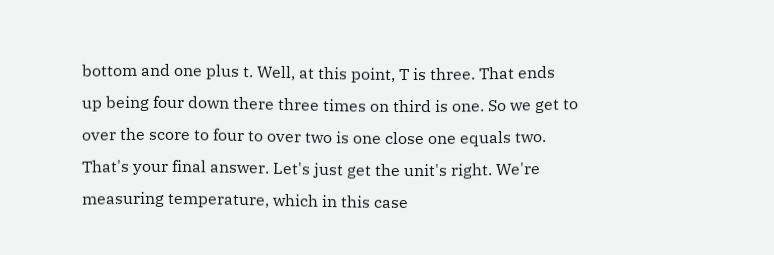bottom and one plus t. Well, at this point, T is three. That ends up being four down there three times on third is one. So we get to over the score to four to over two is one close one equals two. That's your final answer. Let's just get the unit's right. We're measuring temperature, which in this case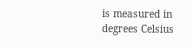is measured in degrees Celsius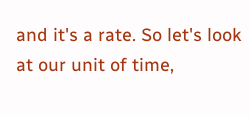and it's a rate. So let's look at our unit of time,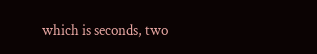which is seconds, two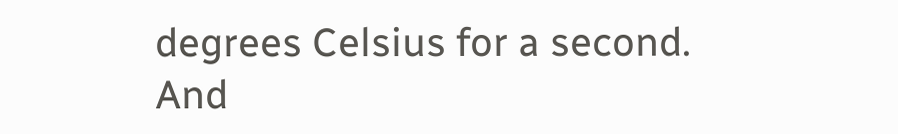degrees Celsius for a second. And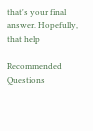that's your final answer. Hopefully, that help

Recommended Questions